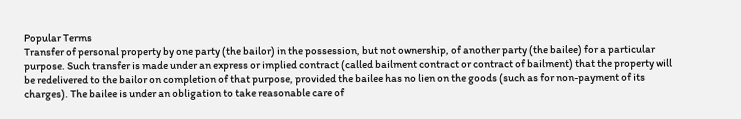Popular Terms
Transfer of personal property by one party (the bailor) in the possession, but not ownership, of another party (the bailee) for a particular purpose. Such transfer is made under an express or implied contract (called bailment contract or contract of bailment) that the property will be redelivered to the bailor on completion of that purpose, provided the bailee has no lien on the goods (such as for non-payment of its charges). The bailee is under an obligation to take reasonable care of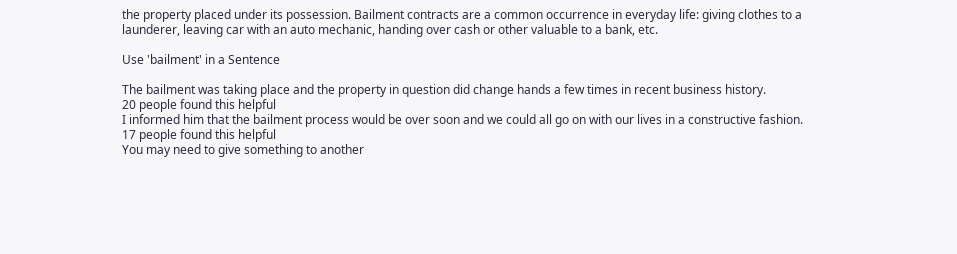the property placed under its possession. Bailment contracts are a common occurrence in everyday life: giving clothes to a launderer, leaving car with an auto mechanic, handing over cash or other valuable to a bank, etc.

Use 'bailment' in a Sentence

The bailment was taking place and the property in question did change hands a few times in recent business history.
20 people found this helpful
I informed him that the bailment process would be over soon and we could all go on with our lives in a constructive fashion.
17 people found this helpful
You may need to give something to another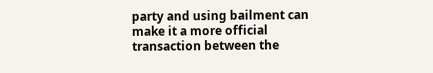party and using bailment can make it a more official transaction between the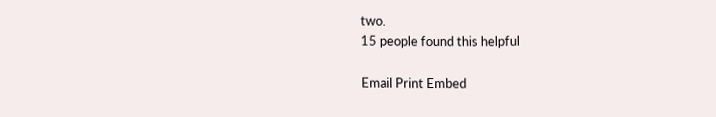two.
15 people found this helpful

Email Print Embed